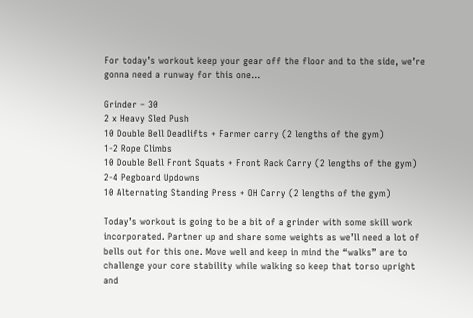For today’s workout keep your gear off the floor and to the side, we’re gonna need a runway for this one…

Grinder – 30
2 x Heavy Sled Push
10 Double Bell Deadlifts + Farmer carry (2 lengths of the gym)
1-2 Rope Climbs
10 Double Bell Front Squats + Front Rack Carry (2 lengths of the gym)
2-4 Pegboard Updowns
10 Alternating Standing Press + OH Carry (2 lengths of the gym)

Today’s workout is going to be a bit of a grinder with some skill work incorporated. Partner up and share some weights as we’ll need a lot of bells out for this one. Move well and keep in mind the “walks” are to challenge your core stability while walking so keep that torso upright and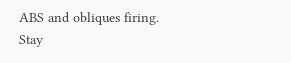ABS and obliques firing. Stay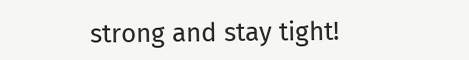strong and stay tight!